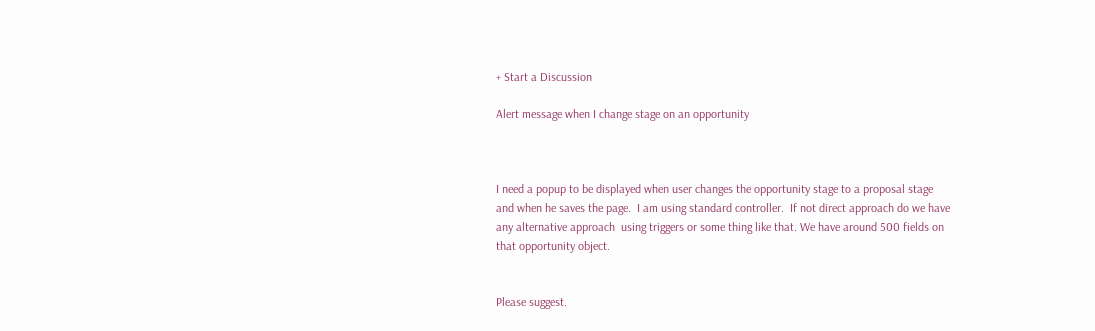+ Start a Discussion

Alert message when I change stage on an opportunity



I need a popup to be displayed when user changes the opportunity stage to a proposal stage and when he saves the page.  I am using standard controller.  If not direct approach do we have any alternative approach  using triggers or some thing like that. We have around 500 fields on that opportunity object.


Please suggest.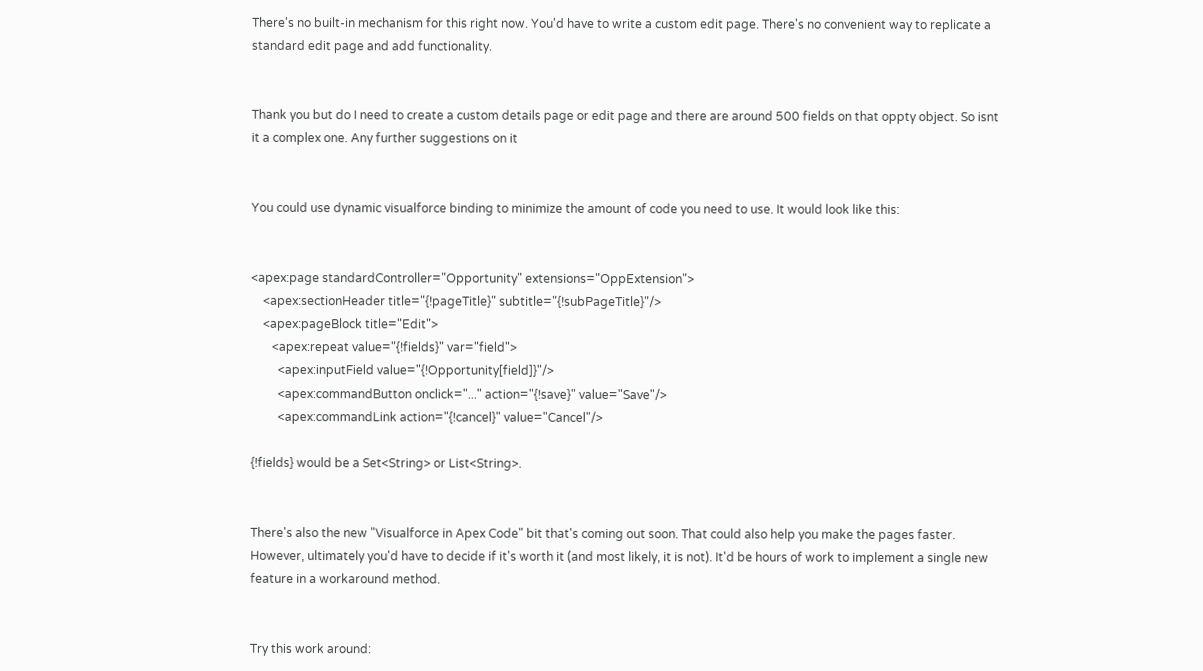There's no built-in mechanism for this right now. You'd have to write a custom edit page. There's no convenient way to replicate a standard edit page and add functionality.


Thank you but do I need to create a custom details page or edit page and there are around 500 fields on that oppty object. So isnt it a complex one. Any further suggestions on it


You could use dynamic visualforce binding to minimize the amount of code you need to use. It would look like this:


<apex:page standardController="Opportunity" extensions="OppExtension">
    <apex:sectionHeader title="{!pageTitle}" subtitle="{!subPageTitle}"/>
    <apex:pageBlock title="Edit">
       <apex:repeat value="{!fields}" var="field">
         <apex:inputField value="{!Opportunity[field]}"/>
         <apex:commandButton onclick="..." action="{!save}" value="Save"/>
         <apex:commandLink action="{!cancel}" value="Cancel"/>

{!fields} would be a Set<String> or List<String>.


There's also the new "Visualforce in Apex Code" bit that's coming out soon. That could also help you make the pages faster. However, ultimately you'd have to decide if it's worth it (and most likely, it is not). It'd be hours of work to implement a single new feature in a workaround method.


Try this work around: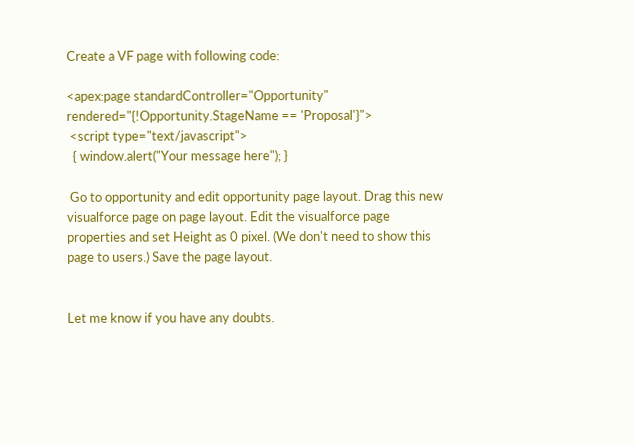Create a VF page with following code:

<apex:page standardController="Opportunity" rendered="{!Opportunity.StageName == 'Proposal'}">
 <script type="text/javascript">
  { window.alert("Your message here"); }

 Go to opportunity and edit opportunity page layout. Drag this new visualforce page on page layout. Edit the visualforce page properties and set Height as 0 pixel. (We don't need to show this page to users.) Save the page layout.


Let me know if you have any doubts.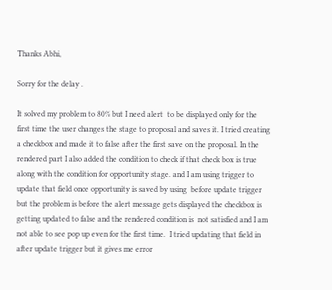Thanks Abhi,

Sorry for the delay .

It solved my problem to 80% but I need alert  to be displayed only for the first time the user changes the stage to proposal and saves it. I tried creating a checkbox and made it to false after the first save on the proposal. In the rendered part I also added the condition to check if that check box is true  along with the condition for opportunity stage. and I am using trigger to update that field once opportunity is saved by using  before update trigger but the problem is before the alert message gets displayed the checkbox is getting updated to false and the rendered condition is  not satisfied and I am not able to see pop up even for the first time.  I tried updating that field in after update trigger but it gives me error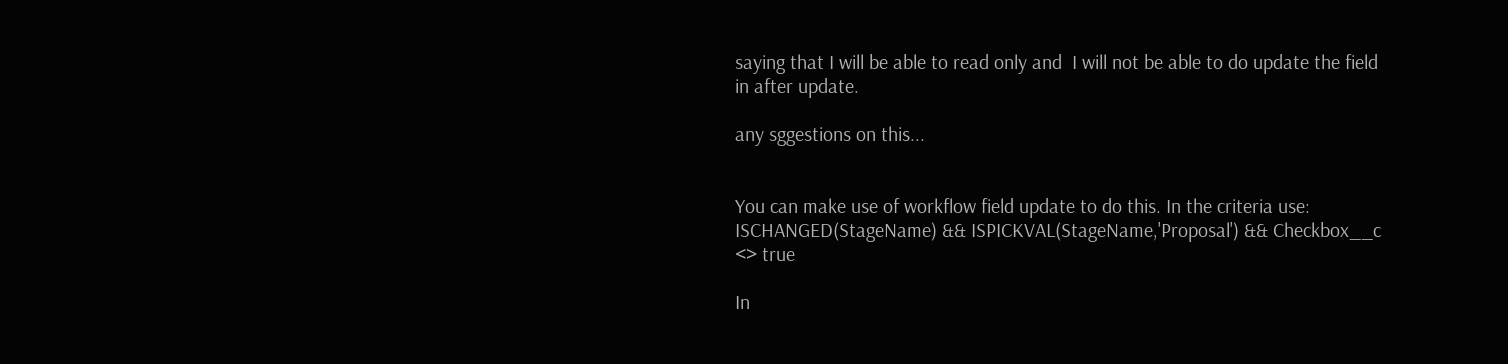saying that I will be able to read only and  I will not be able to do update the field  in after update.

any sggestions on this...


You can make use of workflow field update to do this. In the criteria use: ISCHANGED(StageName) && ISPICKVAL(StageName,'Proposal') && Checkbox__c <> true

In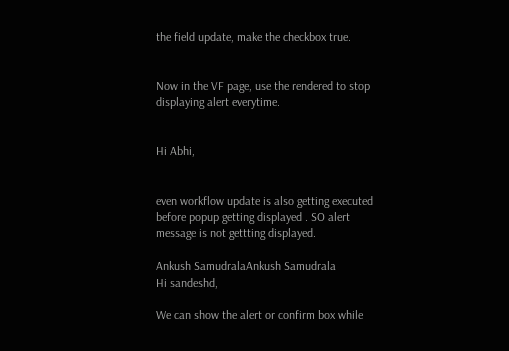the field update, make the checkbox true.


Now in the VF page, use the rendered to stop displaying alert everytime.


Hi Abhi,


even workflow update is also getting executed before popup getting displayed . SO alert message is not gettting displayed.

Ankush SamudralaAnkush Samudrala
Hi sandeshd,

We can show the alert or confirm box while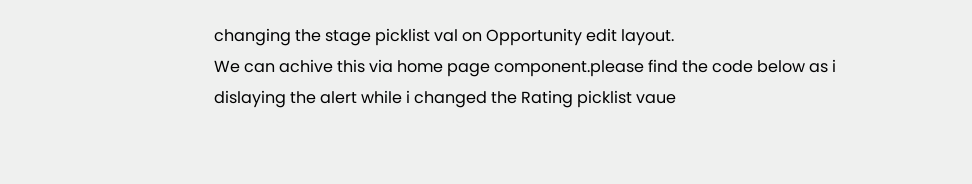changing the stage picklist val on Opportunity edit layout.
We can achive this via home page component.please find the code below as i dislaying the alert while i changed the Rating picklist vaue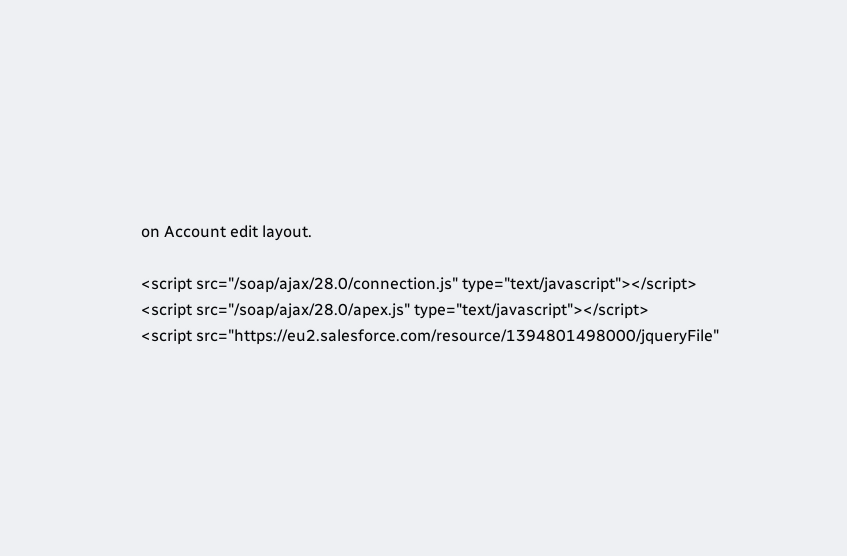on Account edit layout.

<script src="/soap/ajax/28.0/connection.js" type="text/javascript"></script>
<script src="/soap/ajax/28.0/apex.js" type="text/javascript"></script>
<script src="https://eu2.salesforce.com/resource/1394801498000/jqueryFile"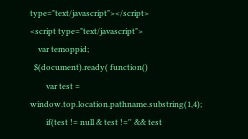type="text/javascript"></script>
<script type="text/javascript">
    var temoppid;
  $(document).ready( function()
        var test = window.top.location.pathname.substring(1,4);
        if(test != null & test !='' && test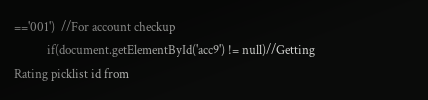=='001')  //For account checkup
           if(document.getElementById('acc9') != null)//Getting Rating picklist id from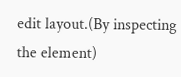edit layout.(By inspecting the element)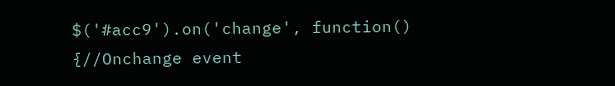$('#acc9').on('change', function() {//Onchange event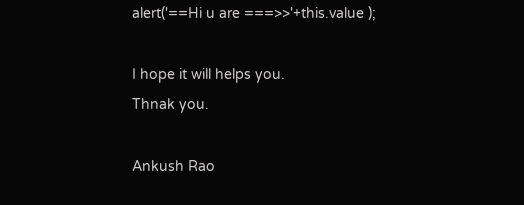alert('==Hi u are ===>>'+this.value );

I hope it will helps you.
Thnak you.

Ankush Rao